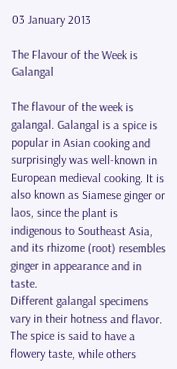03 January 2013

The Flavour of the Week is Galangal

The flavour of the week is galangal. Galangal is a spice is popular in Asian cooking and surprisingly was well-known in European medieval cooking. It is also known as Siamese ginger or laos, since the plant is indigenous to Southeast Asia, and its rhizome (root) resembles ginger in appearance and in taste.
Different galangal specimens vary in their hotness and flavor. The spice is said to have a flowery taste, while others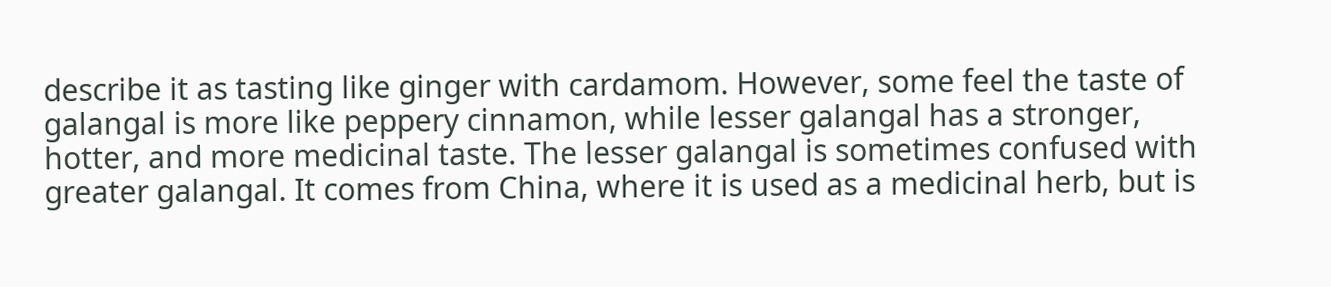describe it as tasting like ginger with cardamom. However, some feel the taste of galangal is more like peppery cinnamon, while lesser galangal has a stronger, hotter, and more medicinal taste. The lesser galangal is sometimes confused with greater galangal. It comes from China, where it is used as a medicinal herb, but is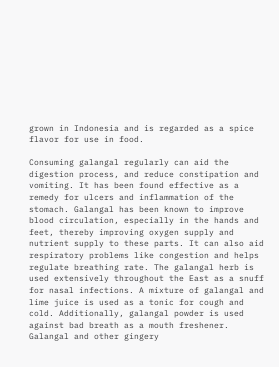grown in Indonesia and is regarded as a spice flavor for use in food.

Consuming galangal regularly can aid the digestion process, and reduce constipation and vomiting. It has been found effective as a remedy for ulcers and inflammation of the stomach. Galangal has been known to improve blood circulation, especially in the hands and feet, thereby improving oxygen supply and nutrient supply to these parts. It can also aid respiratory problems like congestion and helps regulate breathing rate. The galangal herb is used extensively throughout the East as a snuff for nasal infections. A mixture of galangal and lime juice is used as a tonic for cough and cold. Additionally, galangal powder is used against bad breath as a mouth freshener.
Galangal and other gingery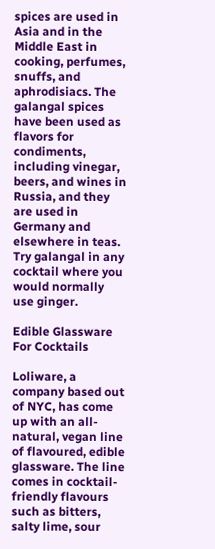spices are used in Asia and in the Middle East in cooking, perfumes, snuffs, and aphrodisiacs. The galangal spices have been used as flavors for condiments, including vinegar, beers, and wines in Russia, and they are used in Germany and elsewhere in teas. Try galangal in any cocktail where you would normally use ginger.

Edible Glassware For Cocktails

Loliware, a company based out of NYC, has come up with an all-natural, vegan line of flavoured, edible glassware. The line comes in cocktail-friendly flavours such as bitters, salty lime, sour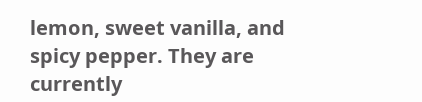lemon, sweet vanilla, and spicy pepper. They are currently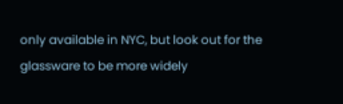only available in NYC, but look out for the glassware to be more widely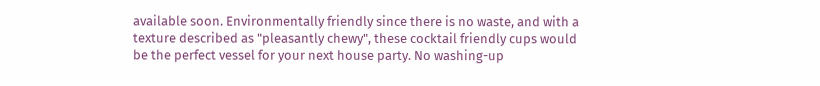available soon. Environmentally friendly since there is no waste, and with a texture described as "pleasantly chewy", these cocktail friendly cups would be the perfect vessel for your next house party. No washing-up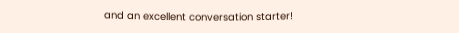and an excellent conversation starter!